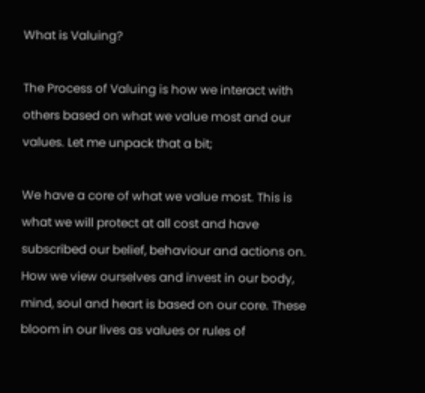What is Valuing?

The Process of Valuing is how we interact with others based on what we value most and our values. Let me unpack that a bit;

We have a core of what we value most. This is what we will protect at all cost and have subscribed our belief, behaviour and actions on. How we view ourselves and invest in our body, mind, soul and heart is based on our core. These bloom in our lives as values or rules of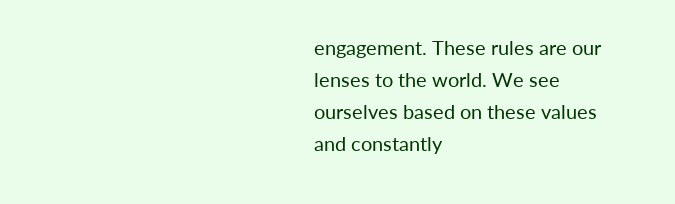engagement. These rules are our lenses to the world. We see ourselves based on these values and constantly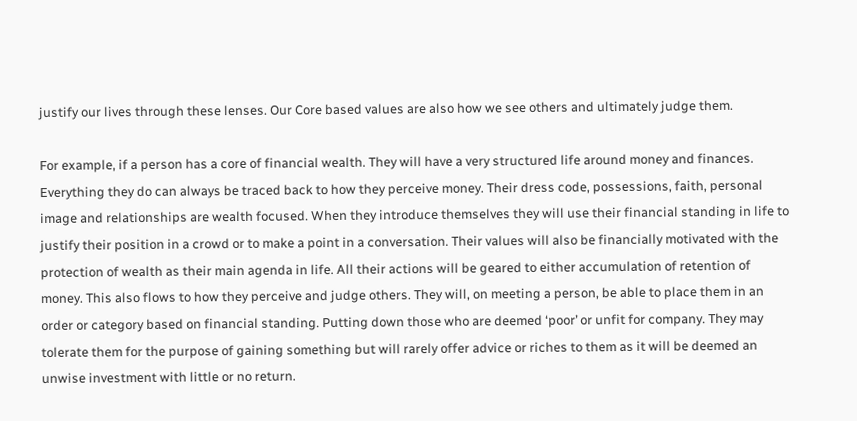justify our lives through these lenses. Our Core based values are also how we see others and ultimately judge them.

For example, if a person has a core of financial wealth. They will have a very structured life around money and finances. Everything they do can always be traced back to how they perceive money. Their dress code, possessions, faith, personal image and relationships are wealth focused. When they introduce themselves they will use their financial standing in life to justify their position in a crowd or to make a point in a conversation. Their values will also be financially motivated with the protection of wealth as their main agenda in life. All their actions will be geared to either accumulation of retention of money. This also flows to how they perceive and judge others. They will, on meeting a person, be able to place them in an order or category based on financial standing. Putting down those who are deemed ‘poor’ or unfit for company. They may tolerate them for the purpose of gaining something but will rarely offer advice or riches to them as it will be deemed an unwise investment with little or no return.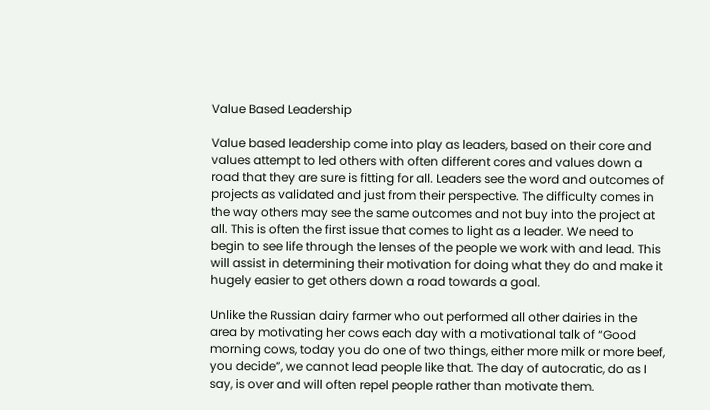Value Based Leadership

Value based leadership come into play as leaders, based on their core and values attempt to led others with often different cores and values down a road that they are sure is fitting for all. Leaders see the word and outcomes of projects as validated and just from their perspective. The difficulty comes in the way others may see the same outcomes and not buy into the project at all. This is often the first issue that comes to light as a leader. We need to begin to see life through the lenses of the people we work with and lead. This will assist in determining their motivation for doing what they do and make it hugely easier to get others down a road towards a goal.

Unlike the Russian dairy farmer who out performed all other dairies in the area by motivating her cows each day with a motivational talk of “Good morning cows, today you do one of two things, either more milk or more beef, you decide”, we cannot lead people like that. The day of autocratic, do as I say, is over and will often repel people rather than motivate them.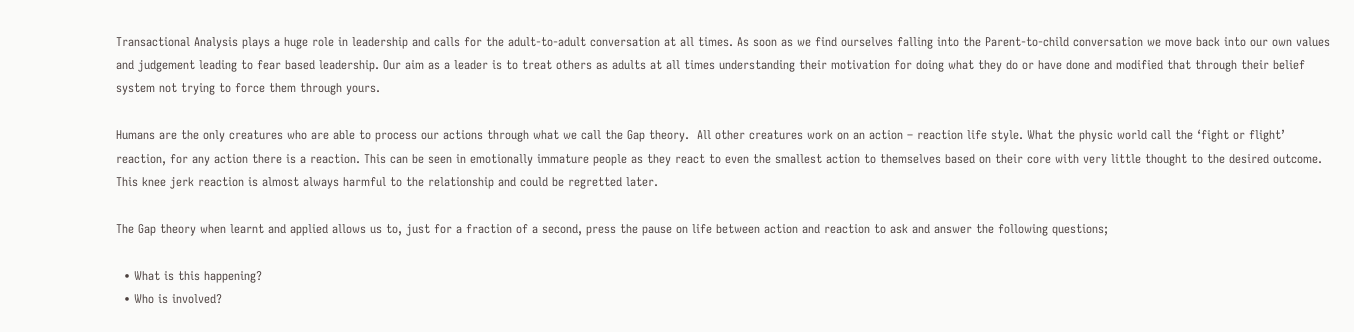Transactional Analysis plays a huge role in leadership and calls for the adult-to-adult conversation at all times. As soon as we find ourselves falling into the Parent-to-child conversation we move back into our own values and judgement leading to fear based leadership. Our aim as a leader is to treat others as adults at all times understanding their motivation for doing what they do or have done and modified that through their belief system not trying to force them through yours.

Humans are the only creatures who are able to process our actions through what we call the Gap theory.  All other creatures work on an action – reaction life style. What the physic world call the ‘fight or flight’ reaction, for any action there is a reaction. This can be seen in emotionally immature people as they react to even the smallest action to themselves based on their core with very little thought to the desired outcome. This knee jerk reaction is almost always harmful to the relationship and could be regretted later.

The Gap theory when learnt and applied allows us to, just for a fraction of a second, press the pause on life between action and reaction to ask and answer the following questions;

  • What is this happening?
  • Who is involved?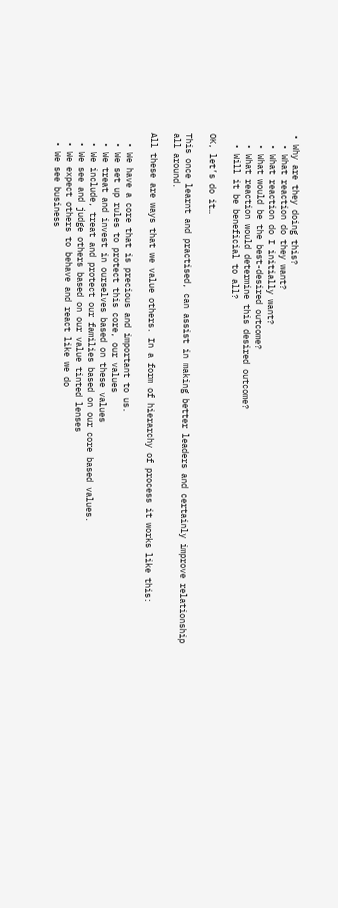• Why are they doing this?
  • What reaction do they want?
  • What reaction do I initially want?
  • What would be the best-desired outcome?
  • What reaction would determine this desired outcome?
  • Will it be beneficial to all?

OK, let’s do it…

This once learnt and practised, can assist in making better leaders and certainly improve relationship all around.

All these are ways that we value others. In a form of hierarchy of process it works like this:

  • We have a core that is precious and important to us.
  • We set up rules to protect this core, our values
  • We treat and invest in ourselves based on these values
  • We include, treat and protect our families based on our core based values.
  • We see and judge others based on our value tinted lenses
  • We expect others to behave and react like we do
  • We see business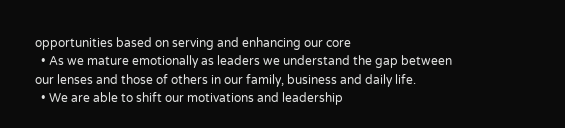opportunities based on serving and enhancing our core
  • As we mature emotionally as leaders we understand the gap between our lenses and those of others in our family, business and daily life.
  • We are able to shift our motivations and leadership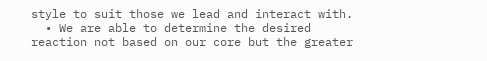style to suit those we lead and interact with.
  • We are able to determine the desired reaction not based on our core but the greater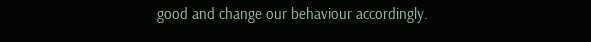good and change our behaviour accordingly.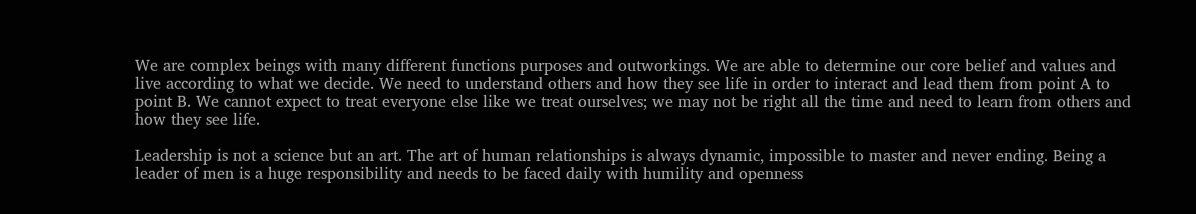We are complex beings with many different functions purposes and outworkings. We are able to determine our core belief and values and live according to what we decide. We need to understand others and how they see life in order to interact and lead them from point A to point B. We cannot expect to treat everyone else like we treat ourselves; we may not be right all the time and need to learn from others and how they see life.

Leadership is not a science but an art. The art of human relationships is always dynamic, impossible to master and never ending. Being a leader of men is a huge responsibility and needs to be faced daily with humility and openness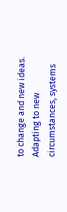to change and new ideas. Adapting to new circumstances, systems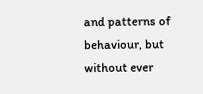and patterns of behaviour, but without ever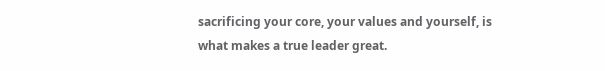sacrificing your core, your values and yourself, is what makes a true leader great.